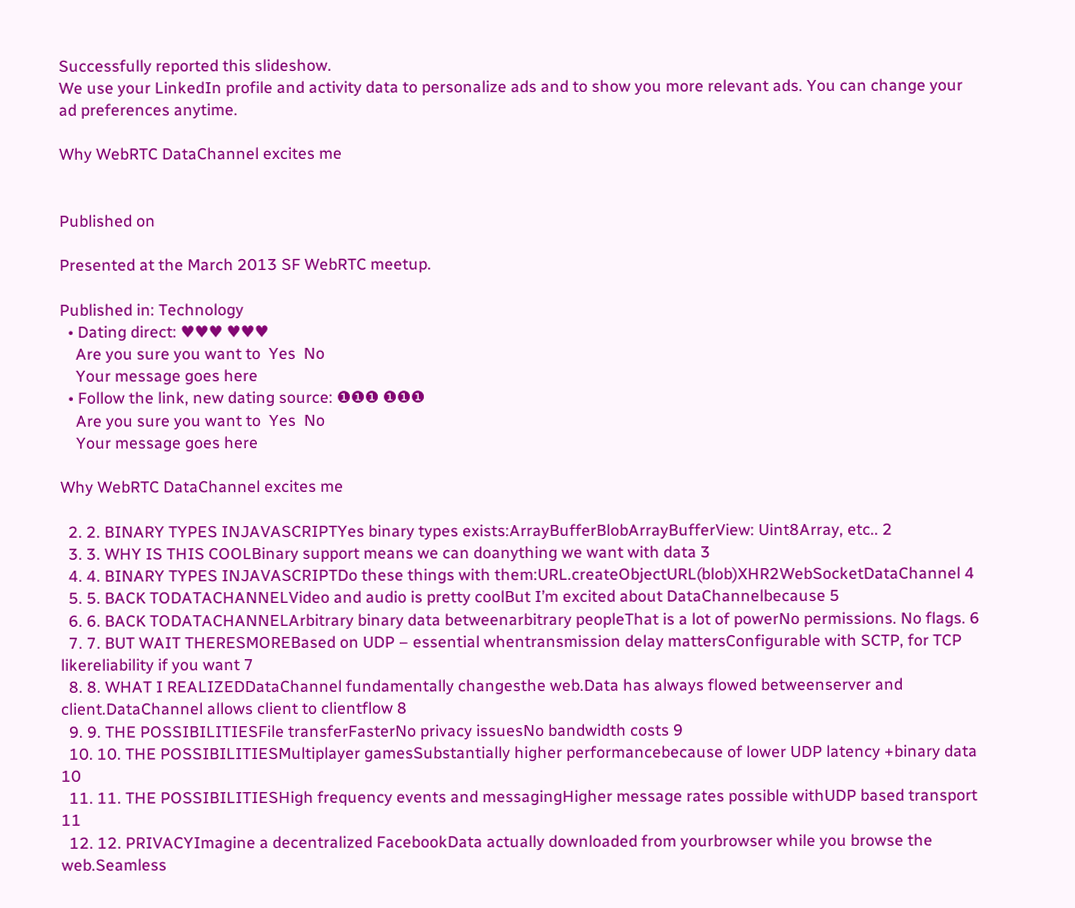Successfully reported this slideshow.
We use your LinkedIn profile and activity data to personalize ads and to show you more relevant ads. You can change your ad preferences anytime.

Why WebRTC DataChannel excites me


Published on

Presented at the March 2013 SF WebRTC meetup.

Published in: Technology
  • Dating direct: ♥♥♥ ♥♥♥
    Are you sure you want to  Yes  No
    Your message goes here
  • Follow the link, new dating source: ❶❶❶ ❶❶❶
    Are you sure you want to  Yes  No
    Your message goes here

Why WebRTC DataChannel excites me

  2. 2. BINARY TYPES INJAVASCRIPTYes binary types exists:ArrayBufferBlobArrayBufferView: Uint8Array, etc.. 2
  3. 3. WHY IS THIS COOLBinary support means we can doanything we want with data 3
  4. 4. BINARY TYPES INJAVASCRIPTDo these things with them:URL.createObjectURL(blob)XHR2WebSocketDataChannel 4
  5. 5. BACK TODATACHANNELVideo and audio is pretty coolBut I’m excited about DataChannelbecause 5
  6. 6. BACK TODATACHANNELArbitrary binary data betweenarbitrary peopleThat is a lot of powerNo permissions. No flags. 6
  7. 7. BUT WAIT THERESMOREBased on UDP – essential whentransmission delay mattersConfigurable with SCTP, for TCP likereliability if you want 7
  8. 8. WHAT I REALIZEDDataChannel fundamentally changesthe web.Data has always flowed betweenserver and client.DataChannel allows client to clientflow 8
  9. 9. THE POSSIBILITIESFile transferFasterNo privacy issuesNo bandwidth costs 9
  10. 10. THE POSSIBILITIESMultiplayer gamesSubstantially higher performancebecause of lower UDP latency +binary data 10
  11. 11. THE POSSIBILITIESHigh frequency events and messagingHigher message rates possible withUDP based transport 11
  12. 12. PRIVACYImagine a decentralized FacebookData actually downloaded from yourbrowser while you browse the web.Seamless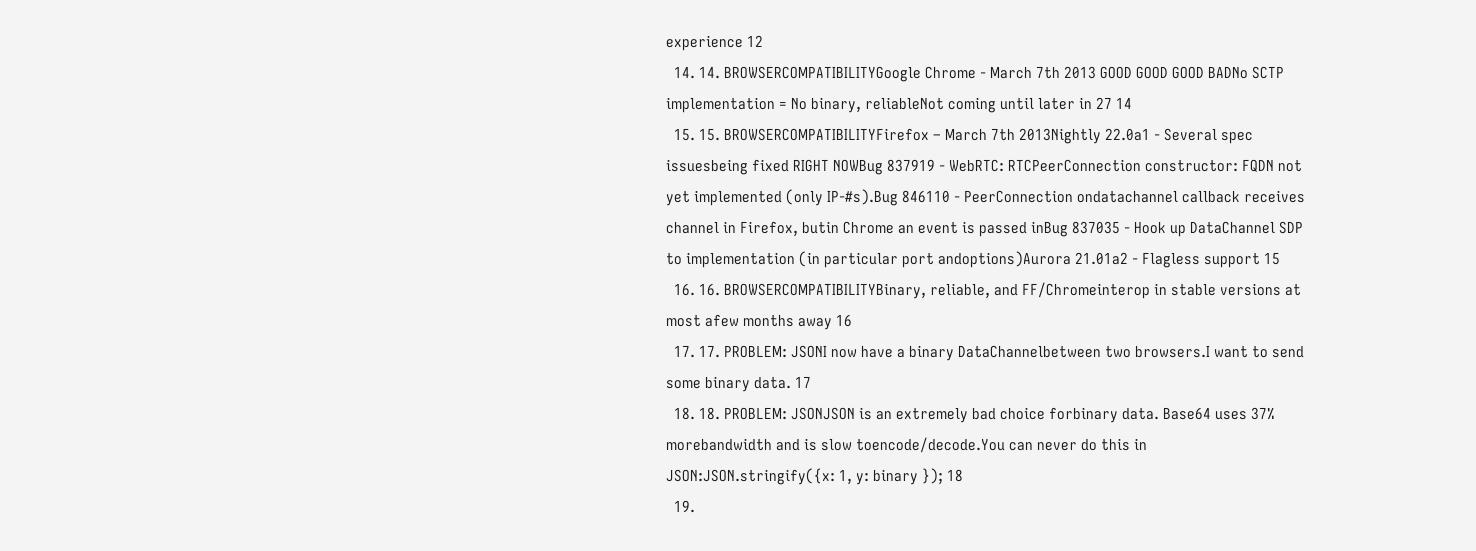experience 12
  14. 14. BROWSERCOMPATIBILITYGoogle Chrome - March 7th 2013 GOOD GOOD GOOD BADNo SCTP implementation = No binary, reliableNot coming until later in 27 14
  15. 15. BROWSERCOMPATIBILITYFirefox – March 7th 2013Nightly 22.0a1 - Several spec issuesbeing fixed RIGHT NOWBug 837919 - WebRTC: RTCPeerConnection constructor: FQDN not yet implemented (only IP-#s).Bug 846110 - PeerConnection ondatachannel callback receives channel in Firefox, butin Chrome an event is passed inBug 837035 - Hook up DataChannel SDP to implementation (in particular port andoptions)Aurora 21.01a2 - Flagless support 15
  16. 16. BROWSERCOMPATIBILITYBinary, reliable, and FF/Chromeinterop in stable versions at most afew months away 16
  17. 17. PROBLEM: JSONI now have a binary DataChannelbetween two browsers.I want to send some binary data. 17
  18. 18. PROBLEM: JSONJSON is an extremely bad choice forbinary data. Base64 uses 37% morebandwidth and is slow toencode/decode.You can never do this in JSON:JSON.stringify({x: 1, y: binary }); 18
  19.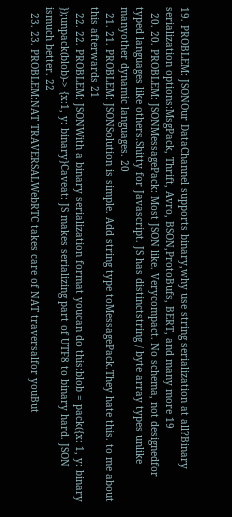19. PROBLEM: JSONOur DataChannel supports binary,why use string serialization at all?Binary serialization options:MsgPack, Thrift, Avro, BSON,ProtoBufs, BERT, and many more 19
  20. 20. PROBLEM: JSONMessagePack: Most JSON like. Verycompact. No schema, not designedfor typed languages like others.Shitty for Javascript. JS has distinctstring / byte array types unlike manyother dynamic languages. 20
  21. 21. PROBLEM: JSONSolution is simple. Add string type toMessagePack.They hate this. to me about this afterwards 21
  22. 22. PROBLEM: JSONWith a binary serialization format youcan do this:blob = pack({x: 1, y: binary });unpack(blob)-> {x:1, y: binary}Caveat: JS makes serializing part of UTF8 to binary hard. JSON ismuch better. 22
  23. 23. PROBLEM:NAT TRAVERSALWebRTC takes care of NAT traversalfor youBut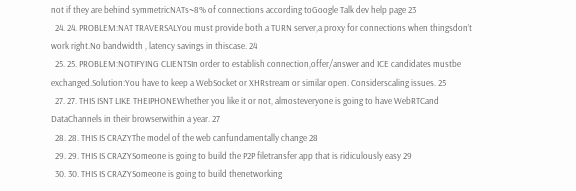not if they are behind symmetricNATs~8% of connections according toGoogle Talk dev help page 23
  24. 24. PROBLEM:NAT TRAVERSALYou must provide both a TURN server,a proxy for connections when thingsdon’t work right.No bandwidth , latency savings in thiscase. 24
  25. 25. PROBLEM:NOTIFYING CLIENTSIn order to establish connection,offer/answer and ICE candidates mustbe exchanged.Solution:You have to keep a WebSocket or XHRstream or similar open. Considerscaling issues. 25
  27. 27. THIS ISNT LIKE THEIPHONEWhether you like it or not, almosteveryone is going to have WebRTCand DataChannels in their browserwithin a year. 27
  28. 28. THIS IS CRAZYThe model of the web canfundamentally change 28
  29. 29. THIS IS CRAZYSomeone is going to build the P2P filetransfer app that is ridiculously easy 29
  30. 30. THIS IS CRAZYSomeone is going to build thenetworking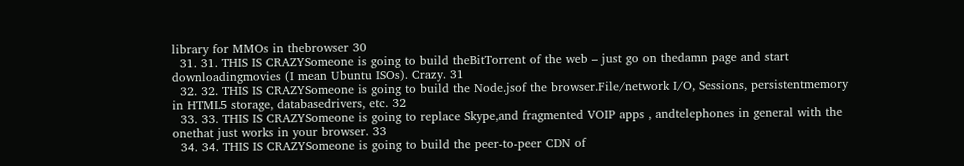library for MMOs in thebrowser 30
  31. 31. THIS IS CRAZYSomeone is going to build theBitTorrent of the web – just go on thedamn page and start downloadingmovies (I mean Ubuntu ISOs). Crazy. 31
  32. 32. THIS IS CRAZYSomeone is going to build the Node.jsof the browser.File/network I/O, Sessions, persistentmemory in HTML5 storage, databasedrivers, etc. 32
  33. 33. THIS IS CRAZYSomeone is going to replace Skype,and fragmented VOIP apps , andtelephones in general with the onethat just works in your browser. 33
  34. 34. THIS IS CRAZYSomeone is going to build the peer-to-peer CDN of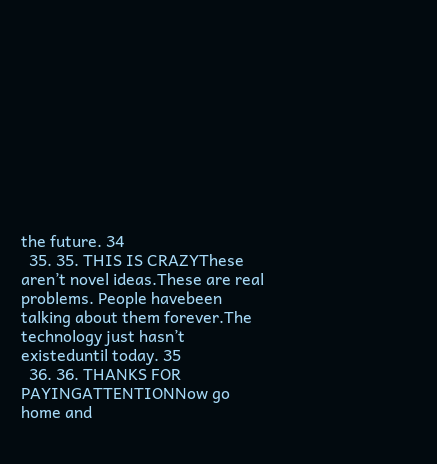the future. 34
  35. 35. THIS IS CRAZYThese aren’t novel ideas.These are real problems. People havebeen talking about them forever.The technology just hasn’t existeduntil today. 35
  36. 36. THANKS FOR PAYINGATTENTIONNow go home and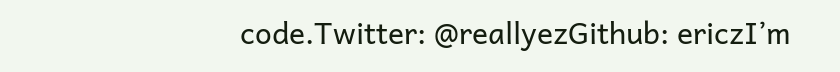code.Twitter: @reallyezGithub: ericzI’m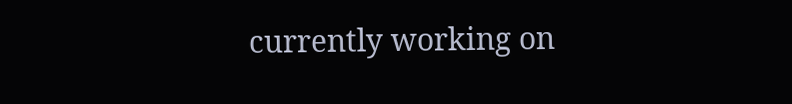currently working on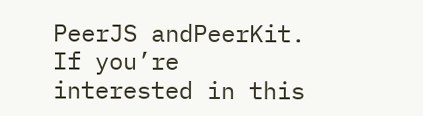PeerJS andPeerKit. If you’re interested in this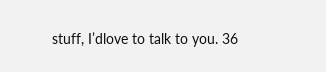stuff, I’dlove to talk to you. 36